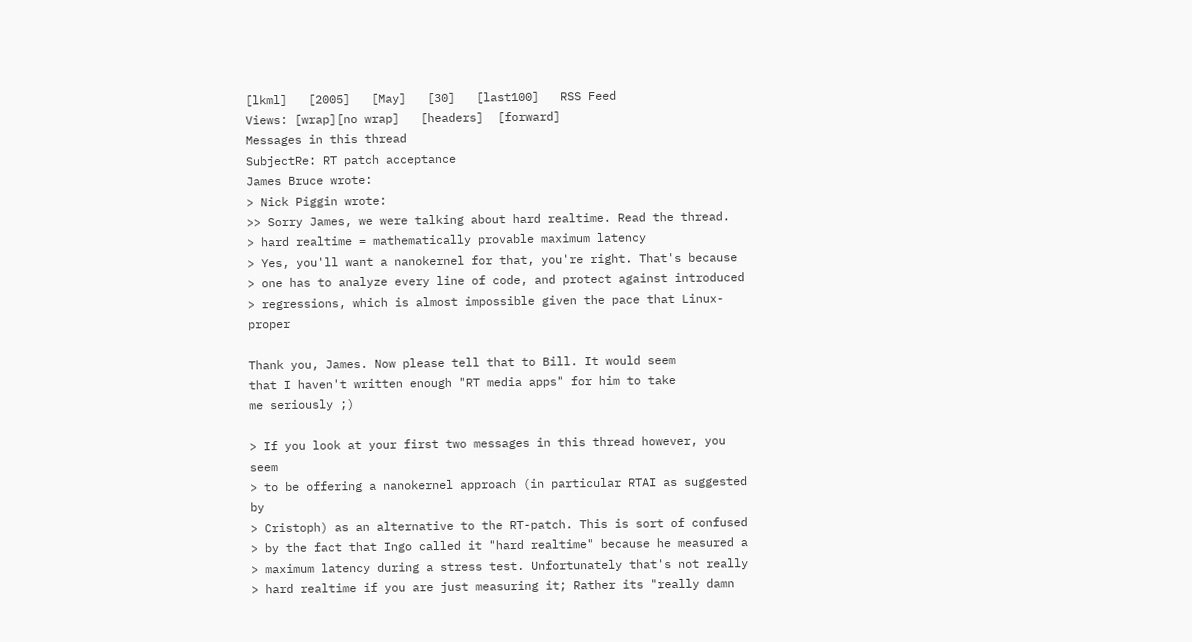[lkml]   [2005]   [May]   [30]   [last100]   RSS Feed
Views: [wrap][no wrap]   [headers]  [forward]
Messages in this thread
SubjectRe: RT patch acceptance
James Bruce wrote:
> Nick Piggin wrote:
>> Sorry James, we were talking about hard realtime. Read the thread.
> hard realtime = mathematically provable maximum latency
> Yes, you'll want a nanokernel for that, you're right. That's because
> one has to analyze every line of code, and protect against introduced
> regressions, which is almost impossible given the pace that Linux-proper

Thank you, James. Now please tell that to Bill. It would seem
that I haven't written enough "RT media apps" for him to take
me seriously ;)

> If you look at your first two messages in this thread however, you seem
> to be offering a nanokernel approach (in particular RTAI as suggested by
> Cristoph) as an alternative to the RT-patch. This is sort of confused
> by the fact that Ingo called it "hard realtime" because he measured a
> maximum latency during a stress test. Unfortunately that's not really
> hard realtime if you are just measuring it; Rather its "really damn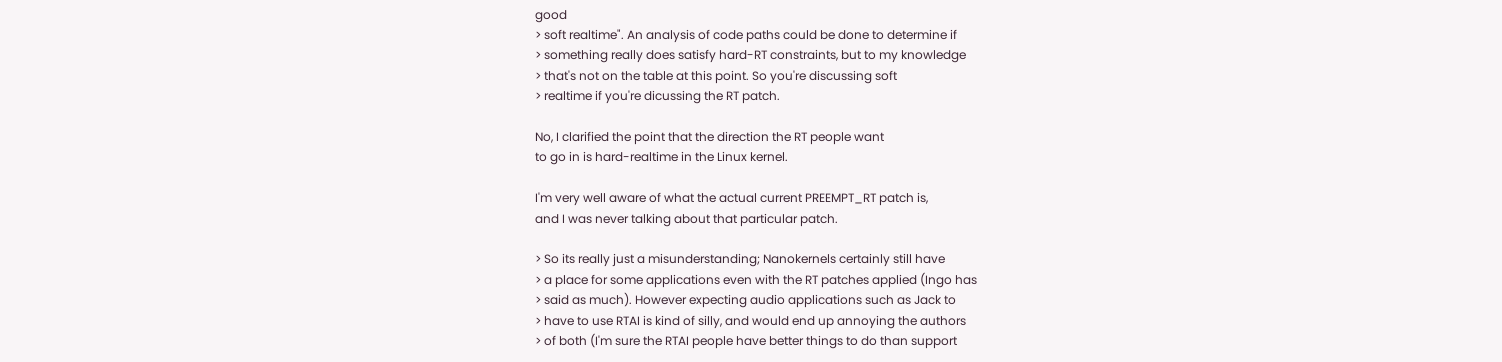good
> soft realtime". An analysis of code paths could be done to determine if
> something really does satisfy hard-RT constraints, but to my knowledge
> that's not on the table at this point. So you're discussing soft
> realtime if you're dicussing the RT patch.

No, I clarified the point that the direction the RT people want
to go in is hard-realtime in the Linux kernel.

I'm very well aware of what the actual current PREEMPT_RT patch is,
and I was never talking about that particular patch.

> So its really just a misunderstanding; Nanokernels certainly still have
> a place for some applications even with the RT patches applied (Ingo has
> said as much). However expecting audio applications such as Jack to
> have to use RTAI is kind of silly, and would end up annoying the authors
> of both (I'm sure the RTAI people have better things to do than support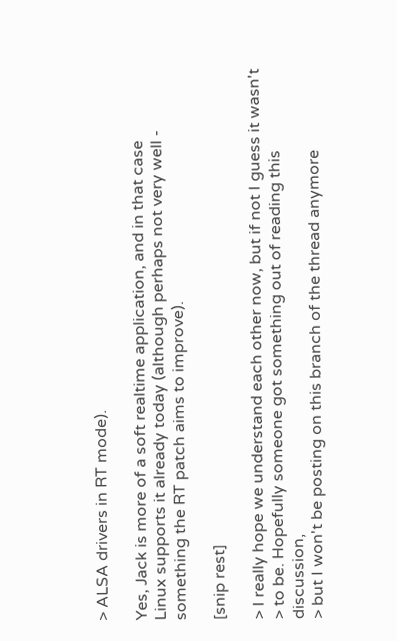> ALSA drivers in RT mode).

Yes, Jack is more of a soft realtime application, and in that case
Linux supports it already today (although perhaps not very well -
something the RT patch aims to improve).

[snip rest]

> I really hope we understand each other now, but if not I guess it wasn't
> to be. Hopefully someone got something out of reading this discussion,
> but I won't be posting on this branch of the thread anymore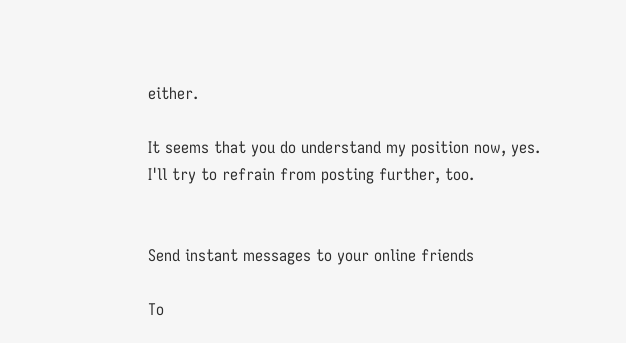either.

It seems that you do understand my position now, yes.
I'll try to refrain from posting further, too.


Send instant messages to your online friends

To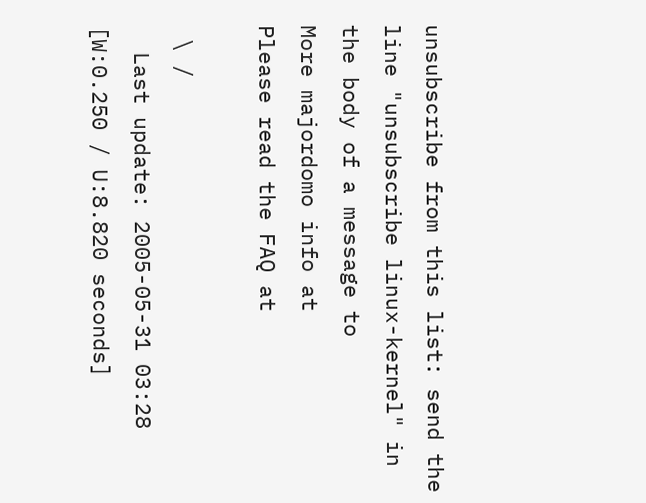unsubscribe from this list: send the line "unsubscribe linux-kernel" in
the body of a message to
More majordomo info at
Please read the FAQ at

 \ /
  Last update: 2005-05-31 03:28    [W:0.250 / U:8.820 seconds]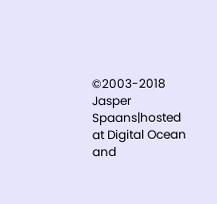©2003-2018 Jasper Spaans|hosted at Digital Ocean and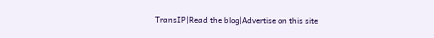TransIP|Read the blog|Advertise on this site